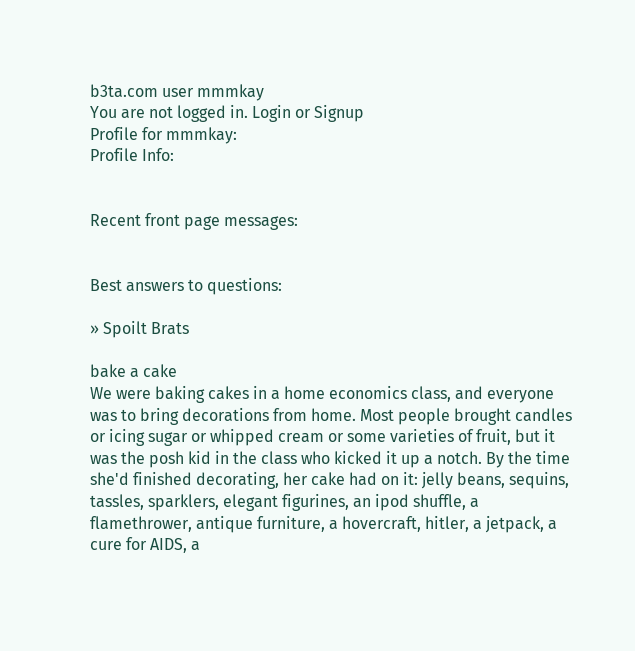b3ta.com user mmmkay
You are not logged in. Login or Signup
Profile for mmmkay:
Profile Info:


Recent front page messages:


Best answers to questions:

» Spoilt Brats

bake a cake
We were baking cakes in a home economics class, and everyone was to bring decorations from home. Most people brought candles or icing sugar or whipped cream or some varieties of fruit, but it was the posh kid in the class who kicked it up a notch. By the time she'd finished decorating, her cake had on it: jelly beans, sequins, tassles, sparklers, elegant figurines, an ipod shuffle, a flamethrower, antique furniture, a hovercraft, hitler, a jetpack, a cure for AIDS, a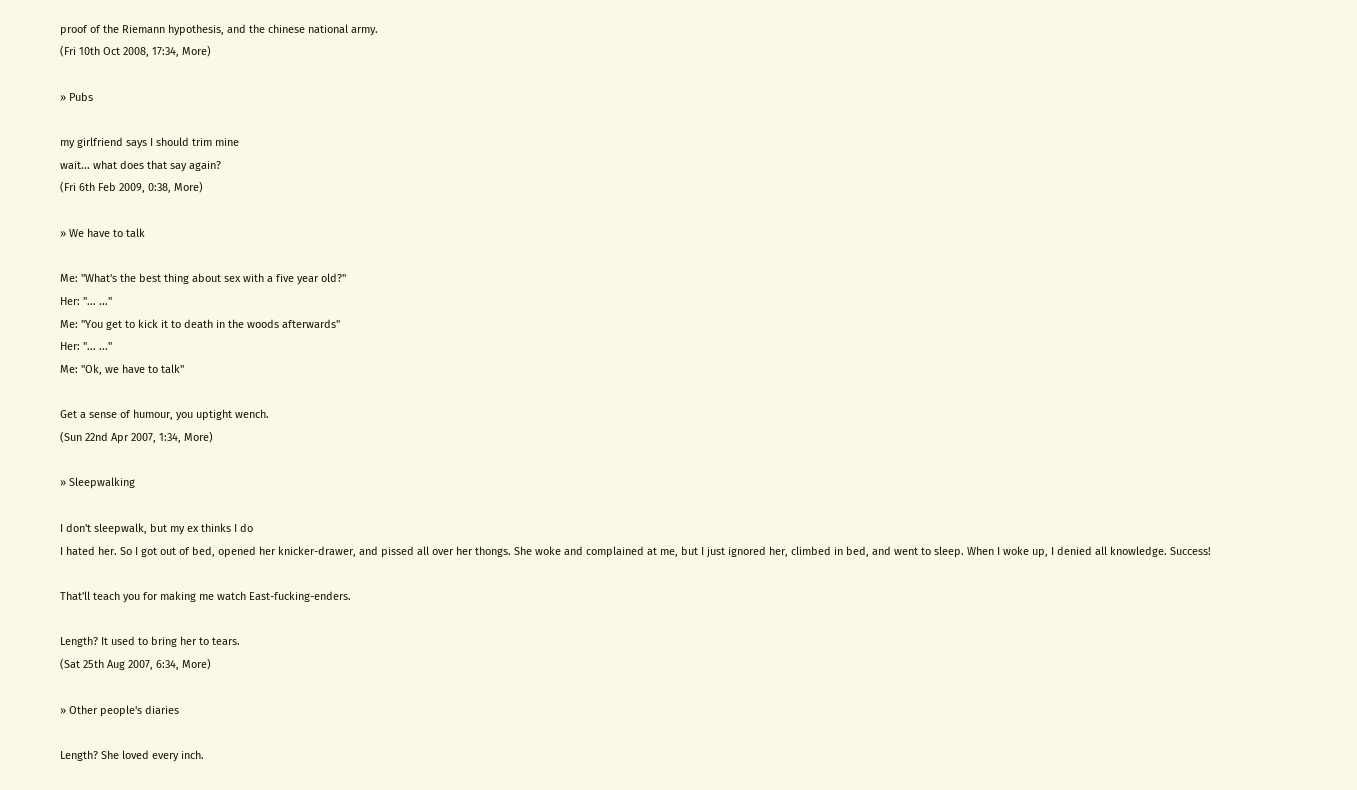proof of the Riemann hypothesis, and the chinese national army.
(Fri 10th Oct 2008, 17:34, More)

» Pubs

my girlfriend says I should trim mine
wait... what does that say again?
(Fri 6th Feb 2009, 0:38, More)

» We have to talk

Me: "What's the best thing about sex with a five year old?"
Her: "... ..."
Me: "You get to kick it to death in the woods afterwards"
Her: "... ..."
Me: "Ok, we have to talk"

Get a sense of humour, you uptight wench.
(Sun 22nd Apr 2007, 1:34, More)

» Sleepwalking

I don't sleepwalk, but my ex thinks I do
I hated her. So I got out of bed, opened her knicker-drawer, and pissed all over her thongs. She woke and complained at me, but I just ignored her, climbed in bed, and went to sleep. When I woke up, I denied all knowledge. Success!

That'll teach you for making me watch East-fucking-enders.

Length? It used to bring her to tears.
(Sat 25th Aug 2007, 6:34, More)

» Other people's diaries

Length? She loved every inch.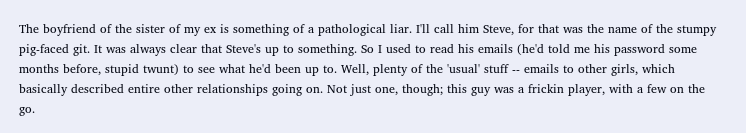The boyfriend of the sister of my ex is something of a pathological liar. I'll call him Steve, for that was the name of the stumpy pig-faced git. It was always clear that Steve's up to something. So I used to read his emails (he'd told me his password some months before, stupid twunt) to see what he'd been up to. Well, plenty of the 'usual' stuff -- emails to other girls, which basically described entire other relationships going on. Not just one, though; this guy was a frickin player, with a few on the go.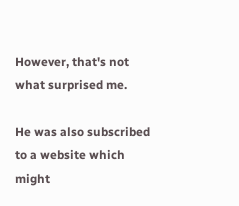However, that's not what surprised me.

He was also subscribed to a website which might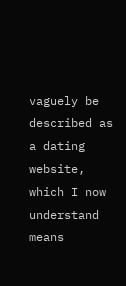vaguely be described as a dating website, which I now understand means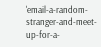'email-a-random-stranger-and-meet-up-for-a-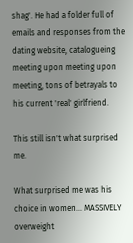shag'. He had a folder full of emails and responses from the dating website, catalogueing meeting upon meeting upon meeting, tons of betrayals to his current 'real' girlfriend.

This still isn't what surprised me.

What surprised me was his choice in women... MASSIVELY overweight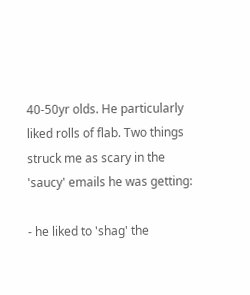40-50yr olds. He particularly liked rolls of flab. Two things struck me as scary in the 'saucy' emails he was getting:

- he liked to 'shag' the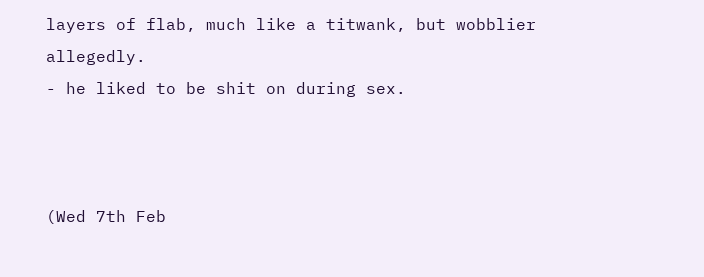layers of flab, much like a titwank, but wobblier allegedly.
- he liked to be shit on during sex.



(Wed 7th Feb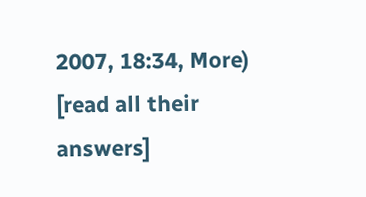2007, 18:34, More)
[read all their answers]